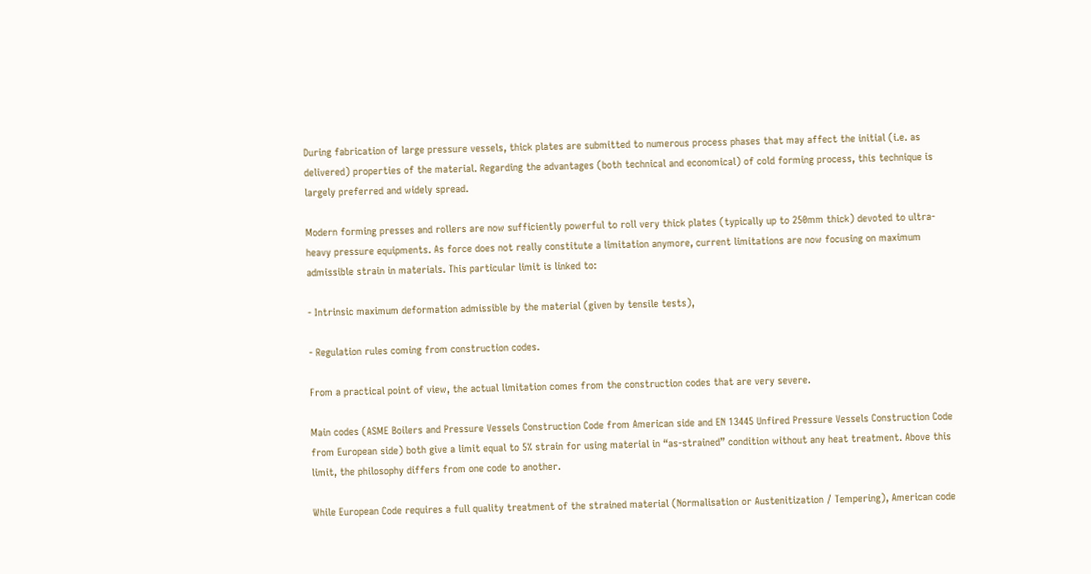During fabrication of large pressure vessels, thick plates are submitted to numerous process phases that may affect the initial (i.e. as delivered) properties of the material. Regarding the advantages (both technical and economical) of cold forming process, this technique is largely preferred and widely spread.

Modern forming presses and rollers are now sufficiently powerful to roll very thick plates (typically up to 250mm thick) devoted to ultra-heavy pressure equipments. As force does not really constitute a limitation anymore, current limitations are now focusing on maximum admissible strain in materials. This particular limit is linked to:

- Intrinsic maximum deformation admissible by the material (given by tensile tests),

- Regulation rules coming from construction codes.

From a practical point of view, the actual limitation comes from the construction codes that are very severe.

Main codes (ASME Boilers and Pressure Vessels Construction Code from American side and EN 13445 Unfired Pressure Vessels Construction Code from European side) both give a limit equal to 5% strain for using material in “as-strained” condition without any heat treatment. Above this limit, the philosophy differs from one code to another.

While European Code requires a full quality treatment of the strained material (Normalisation or Austenitization / Tempering), American code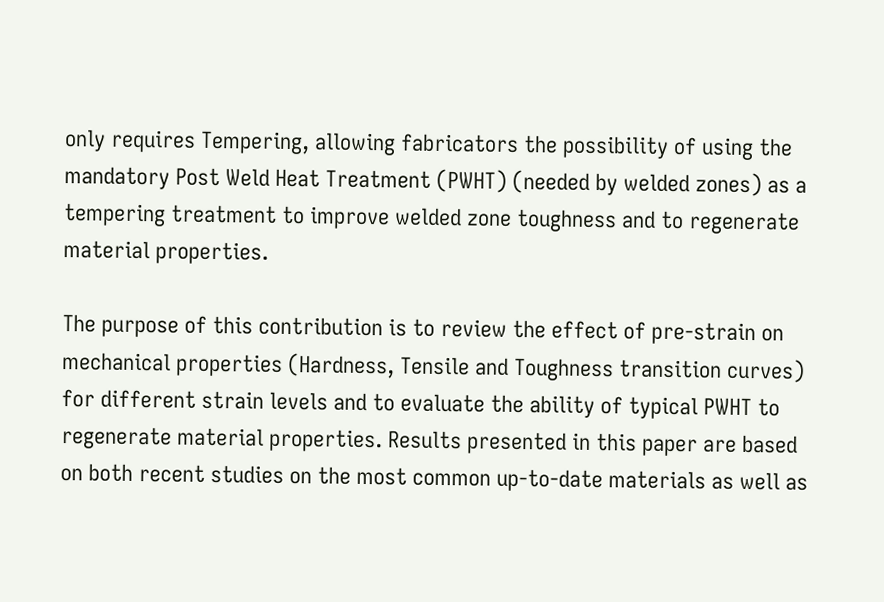only requires Tempering, allowing fabricators the possibility of using the mandatory Post Weld Heat Treatment (PWHT) (needed by welded zones) as a tempering treatment to improve welded zone toughness and to regenerate material properties.

The purpose of this contribution is to review the effect of pre-strain on mechanical properties (Hardness, Tensile and Toughness transition curves) for different strain levels and to evaluate the ability of typical PWHT to regenerate material properties. Results presented in this paper are based on both recent studies on the most common up-to-date materials as well as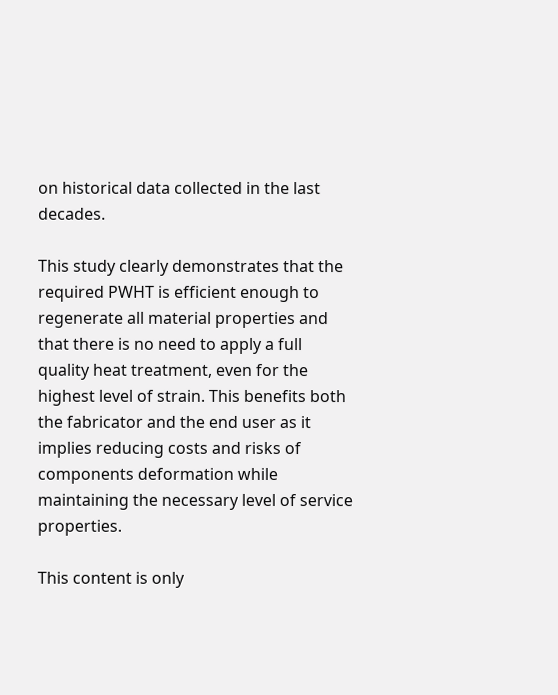on historical data collected in the last decades.

This study clearly demonstrates that the required PWHT is efficient enough to regenerate all material properties and that there is no need to apply a full quality heat treatment, even for the highest level of strain. This benefits both the fabricator and the end user as it implies reducing costs and risks of components deformation while maintaining the necessary level of service properties.

This content is only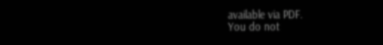available via PDF.
You do not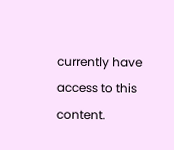currently have access to this content.